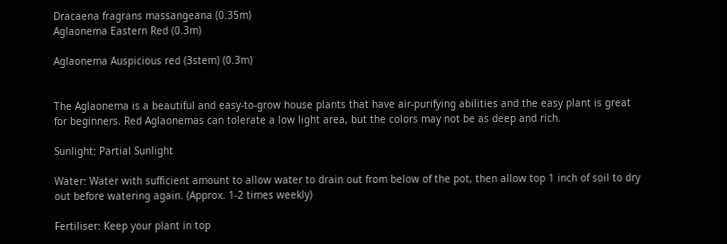Dracaena fragrans massangeana (0.35m)
Aglaonema Eastern Red (0.3m)

Aglaonema Auspicious red (3stem) (0.3m)


The Aglaonema is a beautiful and easy-to-grow house plants that have air-purifying abilities and the easy plant is great for beginners. Red Aglaonemas can tolerate a low light area, but the colors may not be as deep and rich.

Sunlight: Partial Sunlight

Water: Water with sufficient amount to allow water to drain out from below of the pot, then allow top 1 inch of soil to dry out before watering again. (Approx. 1-2 times weekly)

Fertiliser: Keep your plant in top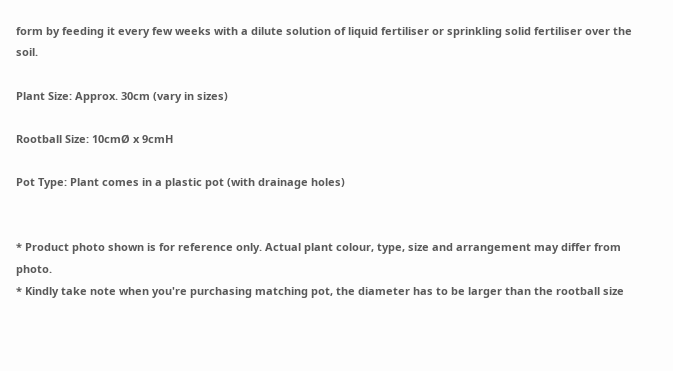form by feeding it every few weeks with a dilute solution of liquid fertiliser or sprinkling solid fertiliser over the soil.

Plant Size: Approx. 30cm (vary in sizes)

Rootball Size: 10cmØ x 9cmH

Pot Type: Plant comes in a plastic pot (with drainage holes)


* Product photo shown is for reference only. Actual plant colour, type, size and arrangement may differ from photo.
* Kindly take note when you're purchasing matching pot, the diameter has to be larger than the rootball size